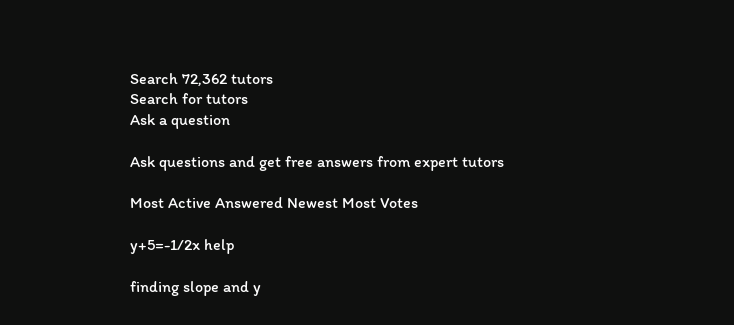Search 72,362 tutors
Search for tutors
Ask a question

Ask questions and get free answers from expert tutors

Most Active Answered Newest Most Votes

y+5=-1/2x help

finding slope and y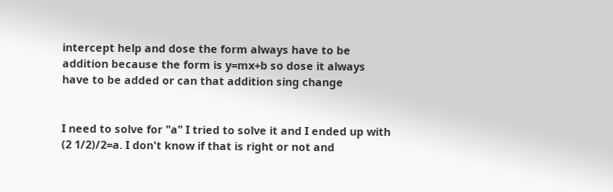intercept help and dose the form always have to be addition because the form is y=mx+b so dose it always have to be added or can that addition sing change


I need to solve for "a" I tried to solve it and I ended up with (2 1/2)/2=a. I don't know if that is right or not and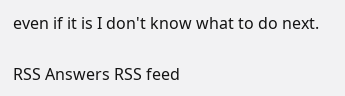even if it is I don't know what to do next.

RSS Answers RSS feed